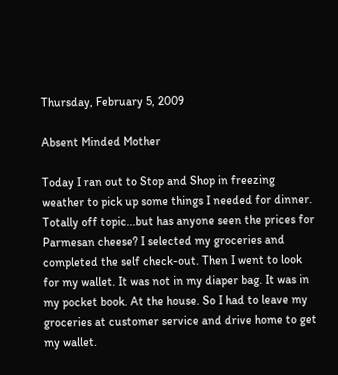Thursday, February 5, 2009

Absent Minded Mother

Today I ran out to Stop and Shop in freezing weather to pick up some things I needed for dinner. Totally off topic...but has anyone seen the prices for Parmesan cheese? I selected my groceries and completed the self check-out. Then I went to look for my wallet. It was not in my diaper bag. It was in my pocket book. At the house. So I had to leave my groceries at customer service and drive home to get my wallet.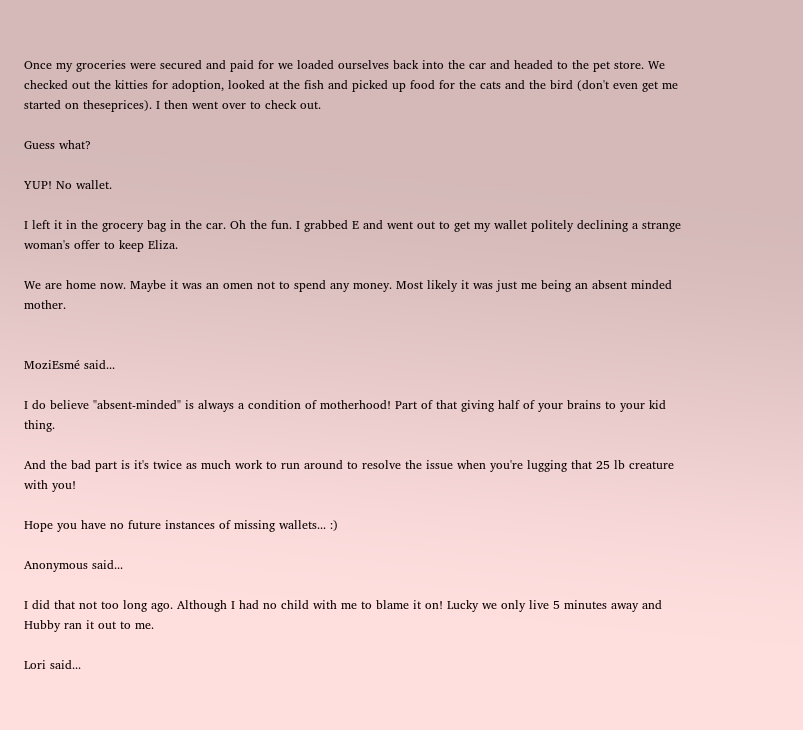Once my groceries were secured and paid for we loaded ourselves back into the car and headed to the pet store. We checked out the kitties for adoption, looked at the fish and picked up food for the cats and the bird (don't even get me started on theseprices). I then went over to check out.

Guess what?

YUP! No wallet.

I left it in the grocery bag in the car. Oh the fun. I grabbed E and went out to get my wallet politely declining a strange woman's offer to keep Eliza.

We are home now. Maybe it was an omen not to spend any money. Most likely it was just me being an absent minded mother.


MoziEsmé said...

I do believe "absent-minded" is always a condition of motherhood! Part of that giving half of your brains to your kid thing.

And the bad part is it's twice as much work to run around to resolve the issue when you're lugging that 25 lb creature with you!

Hope you have no future instances of missing wallets... :)

Anonymous said...

I did that not too long ago. Although I had no child with me to blame it on! Lucky we only live 5 minutes away and Hubby ran it out to me.

Lori said...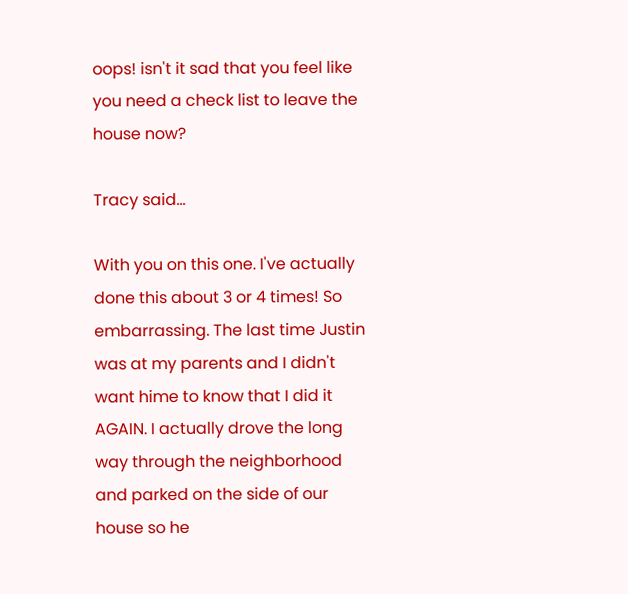oops! isn't it sad that you feel like you need a check list to leave the house now?

Tracy said...

With you on this one. I've actually done this about 3 or 4 times! So embarrassing. The last time Justin was at my parents and I didn't want hime to know that I did it AGAIN. I actually drove the long way through the neighborhood and parked on the side of our house so he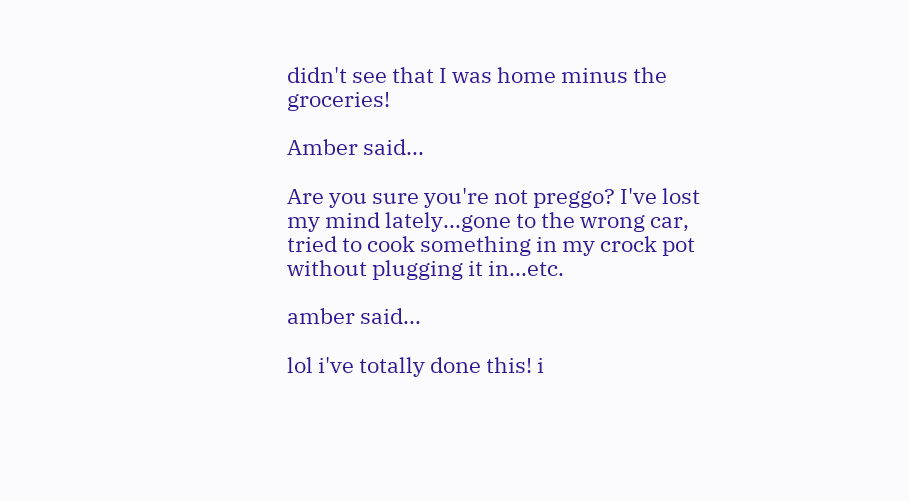didn't see that I was home minus the groceries!

Amber said...

Are you sure you're not preggo? I've lost my mind lately...gone to the wrong car, tried to cook something in my crock pot without plugging it in...etc.

amber said...

lol i've totally done this! i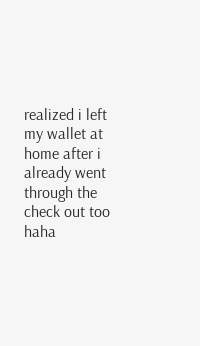realized i left my wallet at home after i already went through the check out too haha